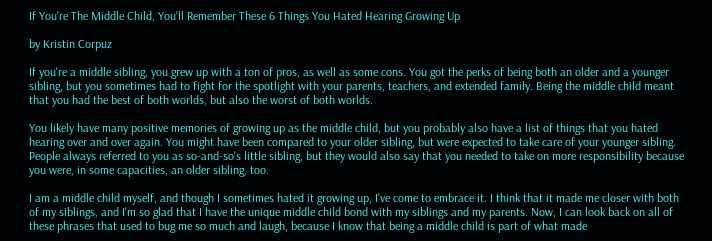If You're The Middle Child, You'll Remember These 6 Things You Hated Hearing Growing Up

by Kristin Corpuz

If you're a middle sibling, you grew up with a ton of pros, as well as some cons. You got the perks of being both an older and a younger sibling, but you sometimes had to fight for the spotlight with your parents, teachers, and extended family. Being the middle child meant that you had the best of both worlds, but also the worst of both worlds.

You likely have many positive memories of growing up as the middle child, but you probably also have a list of things that you hated hearing over and over again. You might have been compared to your older sibling, but were expected to take care of your younger sibling. People always referred to you as so-and-so's little sibling, but they would also say that you needed to take on more responsibility because you were, in some capacities, an older sibling, too.

I am a middle child myself, and though I sometimes hated it growing up, I've come to embrace it. I think that it made me closer with both of my siblings, and I'm so glad that I have the unique middle child bond with my siblings and my parents. Now, I can look back on all of these phrases that used to bug me so much and laugh, because I know that being a middle child is part of what made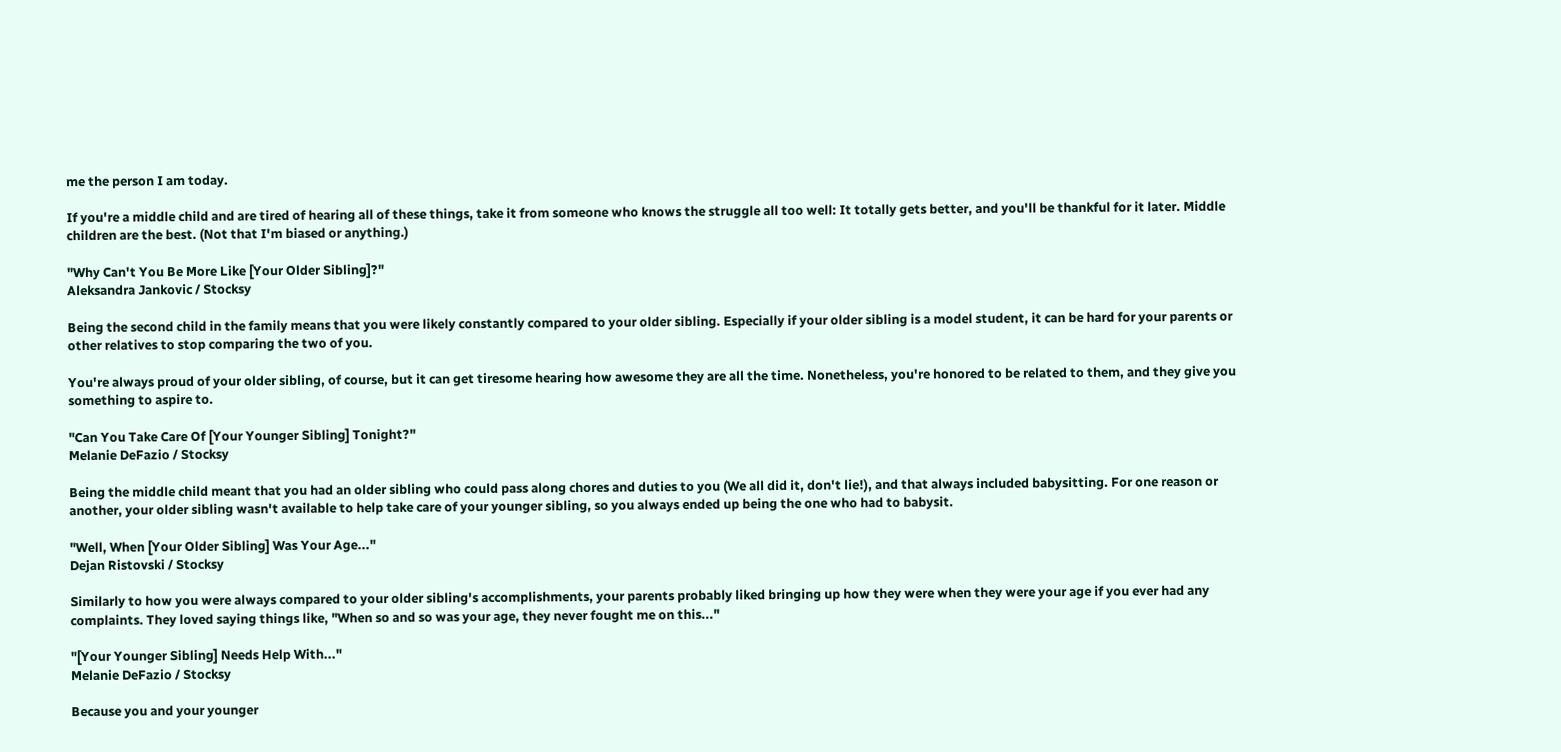me the person I am today.

If you're a middle child and are tired of hearing all of these things, take it from someone who knows the struggle all too well: It totally gets better, and you'll be thankful for it later. Middle children are the best. (Not that I'm biased or anything.)

"Why Can't You Be More Like [Your Older Sibling]?"
Aleksandra Jankovic / Stocksy

Being the second child in the family means that you were likely constantly compared to your older sibling. Especially if your older sibling is a model student, it can be hard for your parents or other relatives to stop comparing the two of you.

You're always proud of your older sibling, of course, but it can get tiresome hearing how awesome they are all the time. Nonetheless, you're honored to be related to them, and they give you something to aspire to.

"Can You Take Care Of [Your Younger Sibling] Tonight?"
Melanie DeFazio / Stocksy

Being the middle child meant that you had an older sibling who could pass along chores and duties to you (We all did it, don't lie!), and that always included babysitting. For one reason or another, your older sibling wasn't available to help take care of your younger sibling, so you always ended up being the one who had to babysit.

"Well, When [Your Older Sibling] Was Your Age..."
Dejan Ristovski / Stocksy

Similarly to how you were always compared to your older sibling's accomplishments, your parents probably liked bringing up how they were when they were your age if you ever had any complaints. They loved saying things like, "When so and so was your age, they never fought me on this..."

"[Your Younger Sibling] Needs Help With..."
Melanie DeFazio / Stocksy

Because you and your younger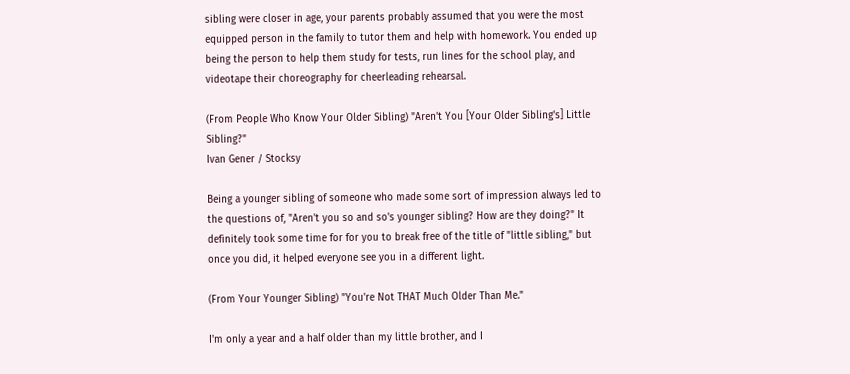sibling were closer in age, your parents probably assumed that you were the most equipped person in the family to tutor them and help with homework. You ended up being the person to help them study for tests, run lines for the school play, and videotape their choreography for cheerleading rehearsal.

(From People Who Know Your Older Sibling) "Aren't You [Your Older Sibling's] Little Sibling?"
Ivan Gener / Stocksy

Being a younger sibling of someone who made some sort of impression always led to the questions of, "Aren't you so and so's younger sibling? How are they doing?" It definitely took some time for for you to break free of the title of "little sibling," but once you did, it helped everyone see you in a different light.

(From Your Younger Sibling) "You're Not THAT Much Older Than Me."

I'm only a year and a half older than my little brother, and I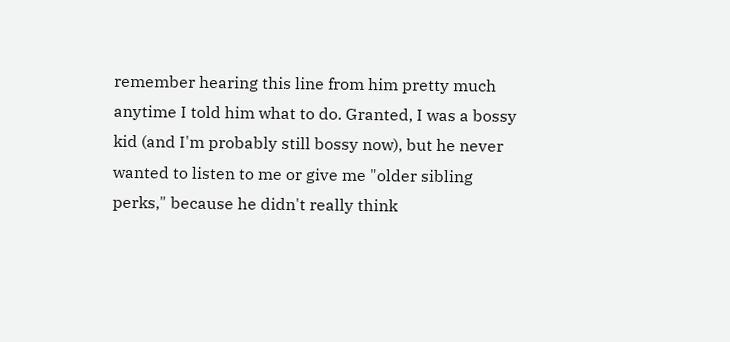remember hearing this line from him pretty much anytime I told him what to do. Granted, I was a bossy kid (and I'm probably still bossy now), but he never wanted to listen to me or give me "older sibling perks," because he didn't really think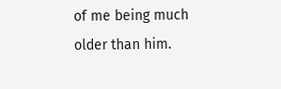of me being much older than him.